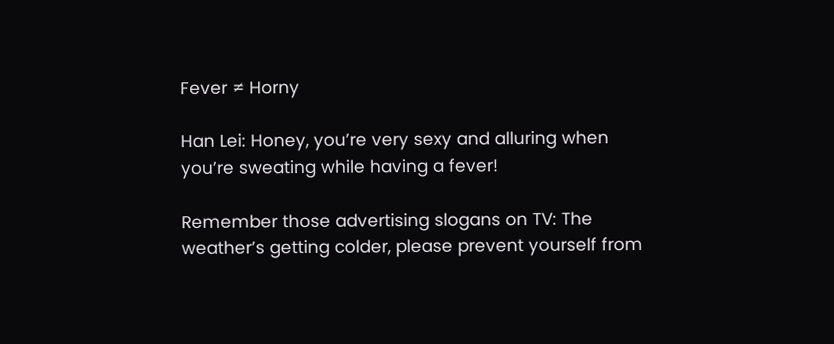Fever ≠ Horny

Han Lei: Honey, you’re very sexy and alluring when you’re sweating while having a fever!

Remember those advertising slogans on TV: The weather’s getting colder, please prevent yourself from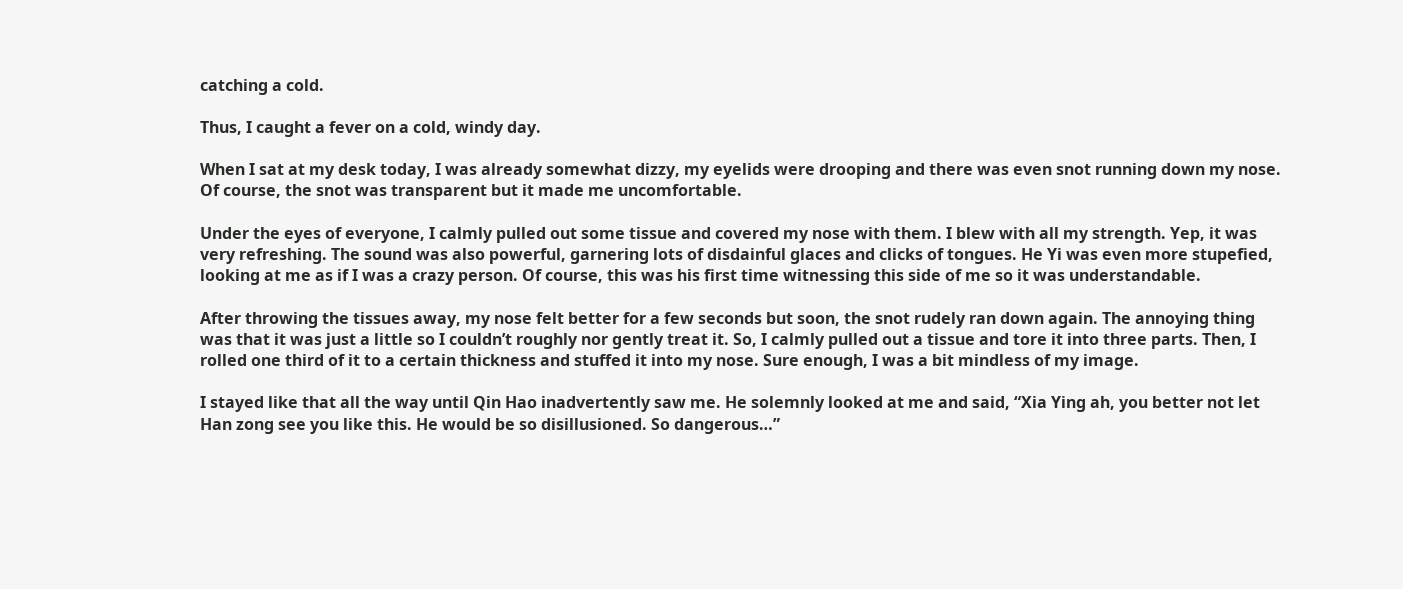catching a cold.

Thus, I caught a fever on a cold, windy day.

When I sat at my desk today, I was already somewhat dizzy, my eyelids were drooping and there was even snot running down my nose. Of course, the snot was transparent but it made me uncomfortable.

Under the eyes of everyone, I calmly pulled out some tissue and covered my nose with them. I blew with all my strength. Yep, it was very refreshing. The sound was also powerful, garnering lots of disdainful glaces and clicks of tongues. He Yi was even more stupefied, looking at me as if I was a crazy person. Of course, this was his first time witnessing this side of me so it was understandable.

After throwing the tissues away, my nose felt better for a few seconds but soon, the snot rudely ran down again. The annoying thing was that it was just a little so I couldn’t roughly nor gently treat it. So, I calmly pulled out a tissue and tore it into three parts. Then, I rolled one third of it to a certain thickness and stuffed it into my nose. Sure enough, I was a bit mindless of my image.

I stayed like that all the way until Qin Hao inadvertently saw me. He solemnly looked at me and said, “Xia Ying ah, you better not let Han zong see you like this. He would be so disillusioned. So dangerous…”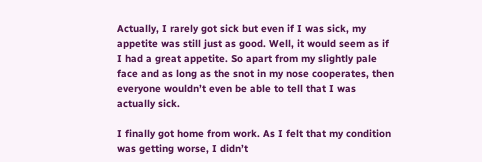Actually, I rarely got sick but even if I was sick, my appetite was still just as good. Well, it would seem as if I had a great appetite. So apart from my slightly pale face and as long as the snot in my nose cooperates, then everyone wouldn’t even be able to tell that I was actually sick.

I finally got home from work. As I felt that my condition was getting worse, I didn’t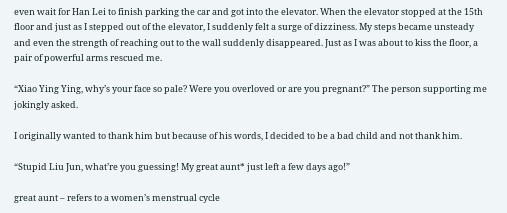even wait for Han Lei to finish parking the car and got into the elevator. When the elevator stopped at the 15th floor and just as I stepped out of the elevator, I suddenly felt a surge of dizziness. My steps became unsteady and even the strength of reaching out to the wall suddenly disappeared. Just as I was about to kiss the floor, a pair of powerful arms rescued me.

“Xiao Ying Ying, why’s your face so pale? Were you overloved or are you pregnant?” The person supporting me jokingly asked.

I originally wanted to thank him but because of his words, I decided to be a bad child and not thank him.

“Stupid Liu Jun, what’re you guessing! My great aunt* just left a few days ago!”

great aunt – refers to a women’s menstrual cycle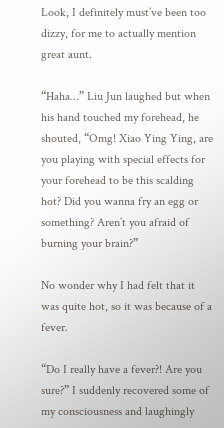Look, I definitely must’ve been too dizzy, for me to actually mention great aunt.

“Haha…” Liu Jun laughed but when his hand touched my forehead, he shouted, “Omg! Xiao Ying Ying, are you playing with special effects for your forehead to be this scalding hot? Did you wanna fry an egg or something? Aren’t you afraid of burning your brain?”

No wonder why I had felt that it was quite hot, so it was because of a fever.

“Do I really have a fever?! Are you sure?” I suddenly recovered some of my consciousness and laughingly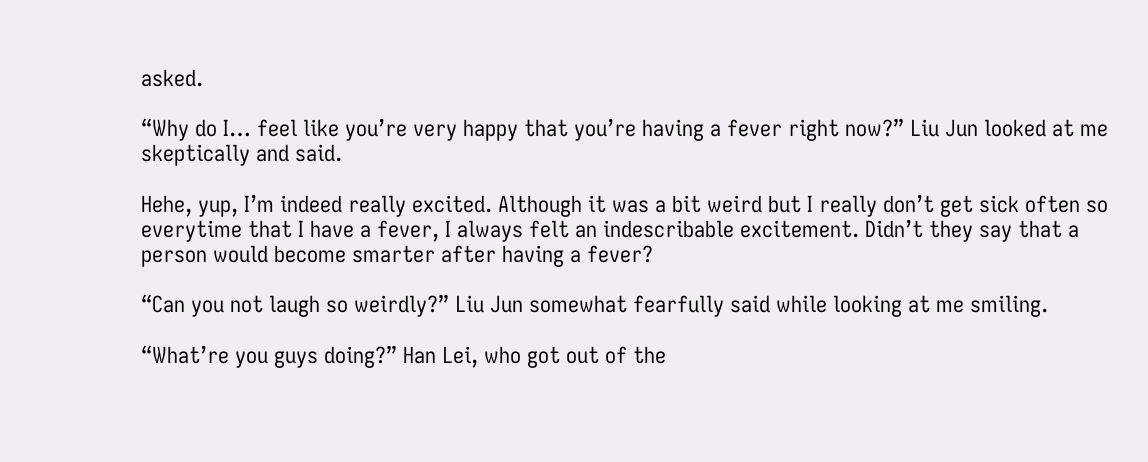asked.

“Why do I… feel like you’re very happy that you’re having a fever right now?” Liu Jun looked at me skeptically and said.

Hehe, yup, I’m indeed really excited. Although it was a bit weird but I really don’t get sick often so everytime that I have a fever, I always felt an indescribable excitement. Didn’t they say that a person would become smarter after having a fever?

“Can you not laugh so weirdly?” Liu Jun somewhat fearfully said while looking at me smiling.

“What’re you guys doing?” Han Lei, who got out of the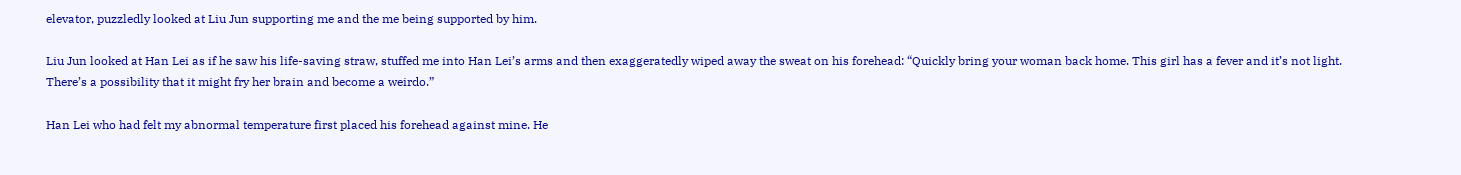elevator, puzzledly looked at Liu Jun supporting me and the me being supported by him.

Liu Jun looked at Han Lei as if he saw his life-saving straw, stuffed me into Han Lei’s arms and then exaggeratedly wiped away the sweat on his forehead: “Quickly bring your woman back home. This girl has a fever and it’s not light. There’s a possibility that it might fry her brain and become a weirdo.”

Han Lei who had felt my abnormal temperature first placed his forehead against mine. He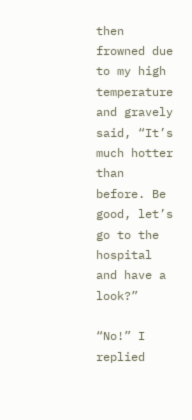then frowned due to my high temperature and gravely said, “It’s much hotter than before. Be good, let’s go to the hospital and have a look?”

“No!” I replied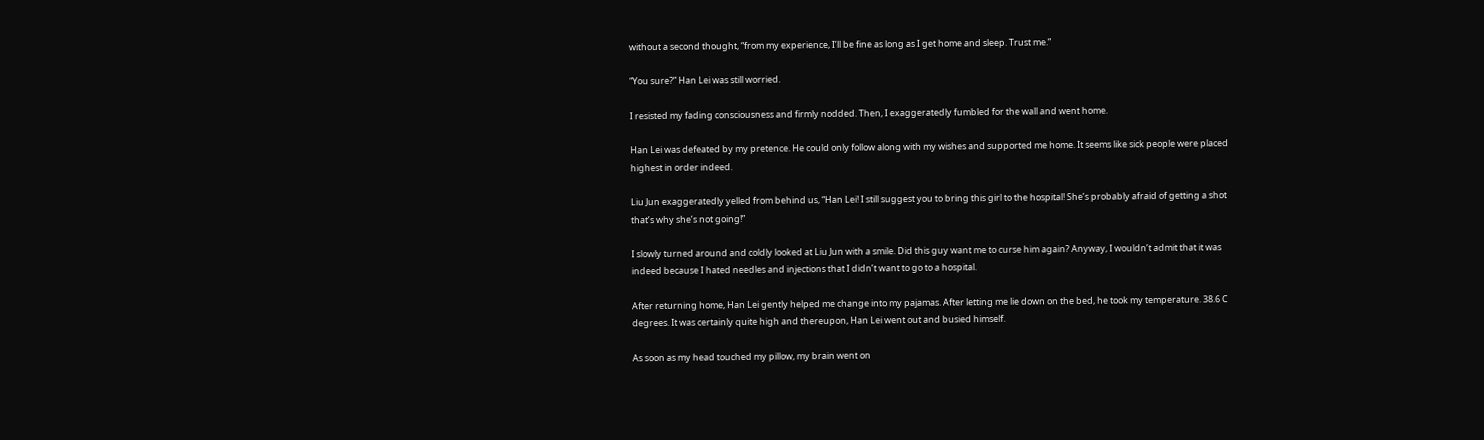without a second thought, “from my experience, I’ll be fine as long as I get home and sleep. Trust me.”

“You sure?” Han Lei was still worried.

I resisted my fading consciousness and firmly nodded. Then, I exaggeratedly fumbled for the wall and went home.

Han Lei was defeated by my pretence. He could only follow along with my wishes and supported me home. It seems like sick people were placed highest in order indeed.

Liu Jun exaggeratedly yelled from behind us, “Han Lei! I still suggest you to bring this girl to the hospital! She’s probably afraid of getting a shot that’s why she’s not going!”

I slowly turned around and coldly looked at Liu Jun with a smile. Did this guy want me to curse him again? Anyway, I wouldn’t admit that it was indeed because I hated needles and injections that I didn’t want to go to a hospital.

After returning home, Han Lei gently helped me change into my pajamas. After letting me lie down on the bed, he took my temperature. 38.6 C degrees. It was certainly quite high and thereupon, Han Lei went out and busied himself.

As soon as my head touched my pillow, my brain went on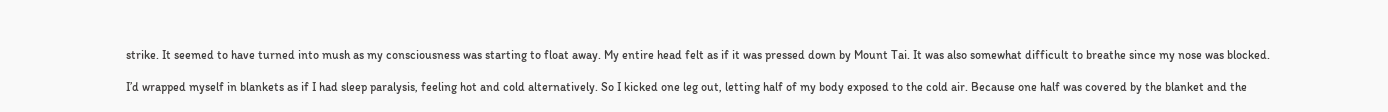strike. It seemed to have turned into mush as my consciousness was starting to float away. My entire head felt as if it was pressed down by Mount Tai. It was also somewhat difficult to breathe since my nose was blocked.

I’d wrapped myself in blankets as if I had sleep paralysis, feeling hot and cold alternatively. So I kicked one leg out, letting half of my body exposed to the cold air. Because one half was covered by the blanket and the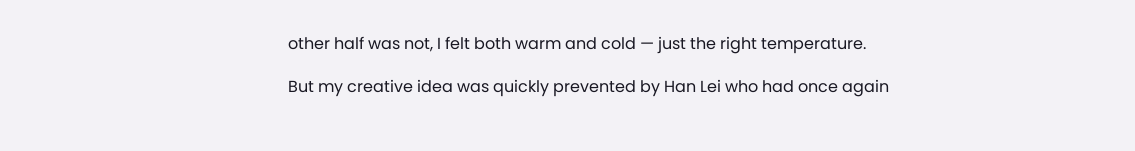other half was not, I felt both warm and cold — just the right temperature.

But my creative idea was quickly prevented by Han Lei who had once again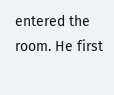entered the room. He first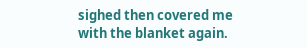sighed then covered me with the blanket again.